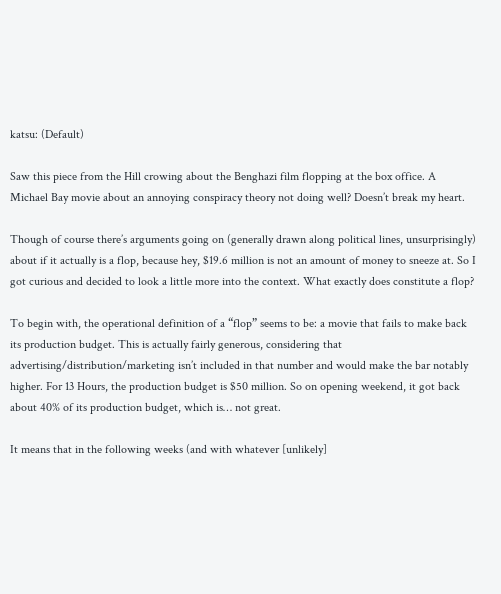katsu: (Default)

Saw this piece from the Hill crowing about the Benghazi film flopping at the box office. A Michael Bay movie about an annoying conspiracy theory not doing well? Doesn’t break my heart.

Though of course there’s arguments going on (generally drawn along political lines, unsurprisingly) about if it actually is a flop, because hey, $19.6 million is not an amount of money to sneeze at. So I got curious and decided to look a little more into the context. What exactly does constitute a flop?

To begin with, the operational definition of a “flop” seems to be: a movie that fails to make back its production budget. This is actually fairly generous, considering that advertising/distribution/marketing isn’t included in that number and would make the bar notably higher. For 13 Hours, the production budget is $50 million. So on opening weekend, it got back about 40% of its production budget, which is… not great.

It means that in the following weeks (and with whatever [unlikely]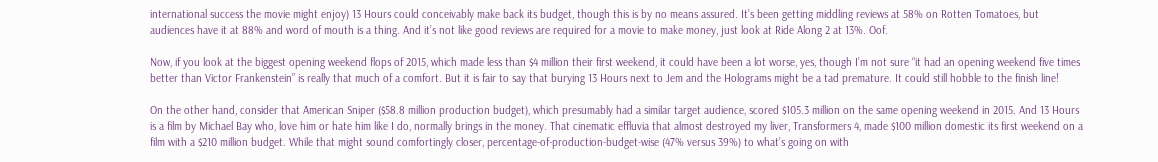international success the movie might enjoy) 13 Hours could conceivably make back its budget, though this is by no means assured. It’s been getting middling reviews at 58% on Rotten Tomatoes, but audiences have it at 88% and word of mouth is a thing. And it’s not like good reviews are required for a movie to make money, just look at Ride Along 2 at 13%. Oof.

Now, if you look at the biggest opening weekend flops of 2015, which made less than $4 million their first weekend, it could have been a lot worse, yes, though I’m not sure “it had an opening weekend five times better than Victor Frankenstein” is really that much of a comfort. But it is fair to say that burying 13 Hours next to Jem and the Holograms might be a tad premature. It could still hobble to the finish line!

On the other hand, consider that American Sniper ($58.8 million production budget), which presumably had a similar target audience, scored $105.3 million on the same opening weekend in 2015. And 13 Hours is a film by Michael Bay who, love him or hate him like I do, normally brings in the money. That cinematic effluvia that almost destroyed my liver, Transformers 4, made $100 million domestic its first weekend on a film with a $210 million budget. While that might sound comfortingly closer, percentage-of-production-budget-wise (47% versus 39%) to what’s going on with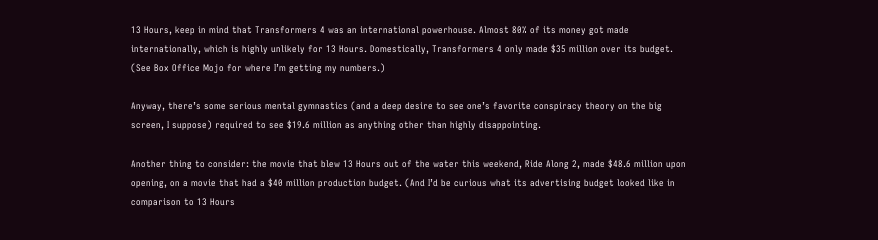13 Hours, keep in mind that Transformers 4 was an international powerhouse. Almost 80% of its money got made internationally, which is highly unlikely for 13 Hours. Domestically, Transformers 4 only made $35 million over its budget. (See Box Office Mojo for where I’m getting my numbers.)

Anyway, there’s some serious mental gymnastics (and a deep desire to see one’s favorite conspiracy theory on the big screen, I suppose) required to see $19.6 million as anything other than highly disappointing.

Another thing to consider: the movie that blew 13 Hours out of the water this weekend, Ride Along 2, made $48.6 million upon opening, on a movie that had a $40 million production budget. (And I’d be curious what its advertising budget looked like in comparison to 13 Hours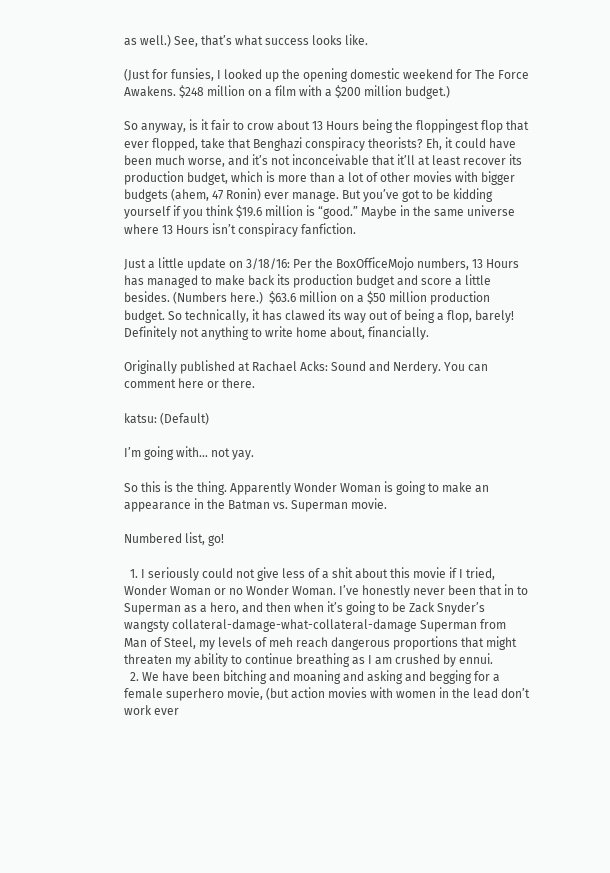as well.) See, that’s what success looks like.

(Just for funsies, I looked up the opening domestic weekend for The Force Awakens. $248 million on a film with a $200 million budget.)

So anyway, is it fair to crow about 13 Hours being the floppingest flop that ever flopped, take that Benghazi conspiracy theorists? Eh, it could have been much worse, and it’s not inconceivable that it’ll at least recover its production budget, which is more than a lot of other movies with bigger budgets (ahem, 47 Ronin) ever manage. But you’ve got to be kidding yourself if you think $19.6 million is “good.” Maybe in the same universe where 13 Hours isn’t conspiracy fanfiction.

Just a little update on 3/18/16: Per the BoxOfficeMojo numbers, 13 Hours has managed to make back its production budget and score a little besides. (Numbers here.)  $63.6 million on a $50 million production budget. So technically, it has clawed its way out of being a flop, barely! Definitely not anything to write home about, financially.

Originally published at Rachael Acks: Sound and Nerdery. You can comment here or there.

katsu: (Default)

I’m going with… not yay.

So this is the thing. Apparently Wonder Woman is going to make an appearance in the Batman vs. Superman movie.

Numbered list, go!

  1. I seriously could not give less of a shit about this movie if I tried, Wonder Woman or no Wonder Woman. I’ve honestly never been that in to Superman as a hero, and then when it’s going to be Zack Snyder’s wangsty collateral-damage-what-collateral-damage Superman from Man of Steel, my levels of meh reach dangerous proportions that might threaten my ability to continue breathing as I am crushed by ennui.
  2. We have been bitching and moaning and asking and begging for a female superhero movie, (but action movies with women in the lead don’t work ever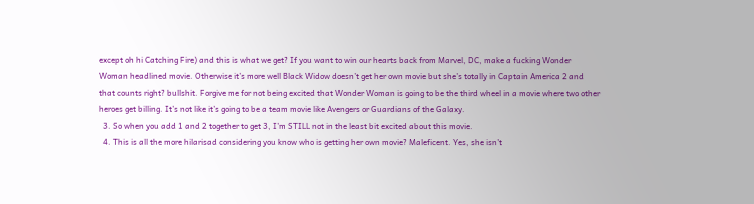except oh hi Catching Fire) and this is what we get? If you want to win our hearts back from Marvel, DC, make a fucking Wonder Woman headlined movie. Otherwise it’s more well Black Widow doesn’t get her own movie but she’s totally in Captain America 2 and that counts right? bullshit. Forgive me for not being excited that Wonder Woman is going to be the third wheel in a movie where two other heroes get billing. It’s not like it’s going to be a team movie like Avengers or Guardians of the Galaxy.
  3. So when you add 1 and 2 together to get 3, I’m STILL not in the least bit excited about this movie.
  4. This is all the more hilarisad considering you know who is getting her own movie? Maleficent. Yes, she isn’t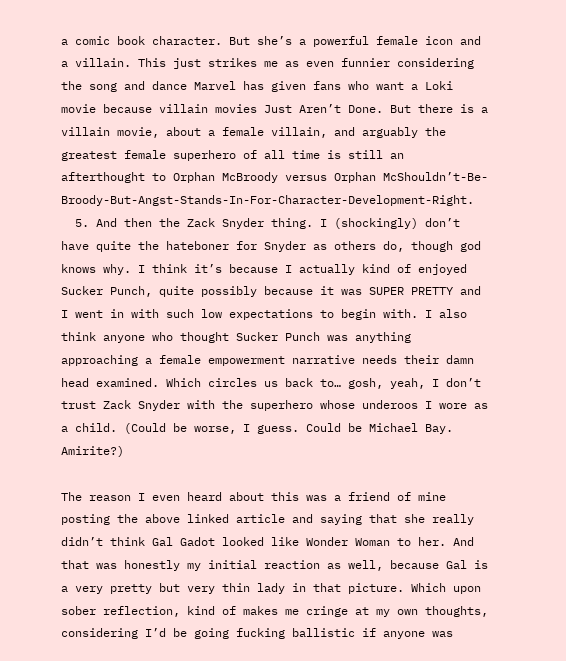a comic book character. But she’s a powerful female icon and a villain. This just strikes me as even funnier considering the song and dance Marvel has given fans who want a Loki movie because villain movies Just Aren’t Done. But there is a villain movie, about a female villain, and arguably the greatest female superhero of all time is still an afterthought to Orphan McBroody versus Orphan McShouldn’t-Be-Broody-But-Angst-Stands-In-For-Character-Development-Right.
  5. And then the Zack Snyder thing. I (shockingly) don’t have quite the hateboner for Snyder as others do, though god knows why. I think it’s because I actually kind of enjoyed Sucker Punch, quite possibly because it was SUPER PRETTY and I went in with such low expectations to begin with. I also think anyone who thought Sucker Punch was anything approaching a female empowerment narrative needs their damn head examined. Which circles us back to… gosh, yeah, I don’t trust Zack Snyder with the superhero whose underoos I wore as a child. (Could be worse, I guess. Could be Michael Bay. Amirite?)

The reason I even heard about this was a friend of mine posting the above linked article and saying that she really didn’t think Gal Gadot looked like Wonder Woman to her. And that was honestly my initial reaction as well, because Gal is a very pretty but very thin lady in that picture. Which upon sober reflection, kind of makes me cringe at my own thoughts, considering I’d be going fucking ballistic if anyone was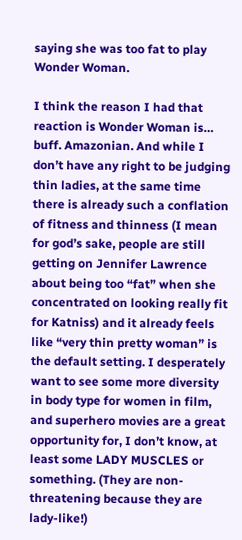saying she was too fat to play Wonder Woman.

I think the reason I had that reaction is Wonder Woman is… buff. Amazonian. And while I don’t have any right to be judging thin ladies, at the same time there is already such a conflation of fitness and thinness (I mean for god’s sake, people are still getting on Jennifer Lawrence about being too “fat” when she concentrated on looking really fit for Katniss) and it already feels like “very thin pretty woman” is the default setting. I desperately want to see some more diversity in body type for women in film, and superhero movies are a great opportunity for, I don’t know, at least some LADY MUSCLES or something. (They are non-threatening because they are lady-like!)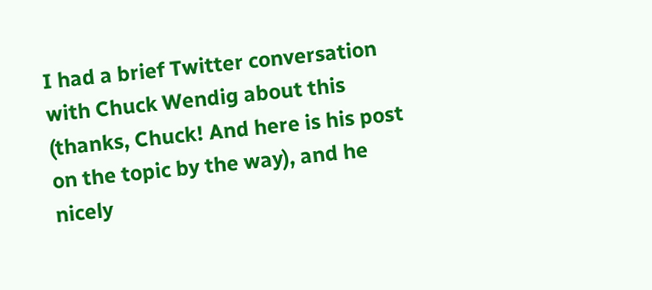I had a brief Twitter conversation with Chuck Wendig about this (thanks, Chuck! And here is his post on the topic by the way), and he nicely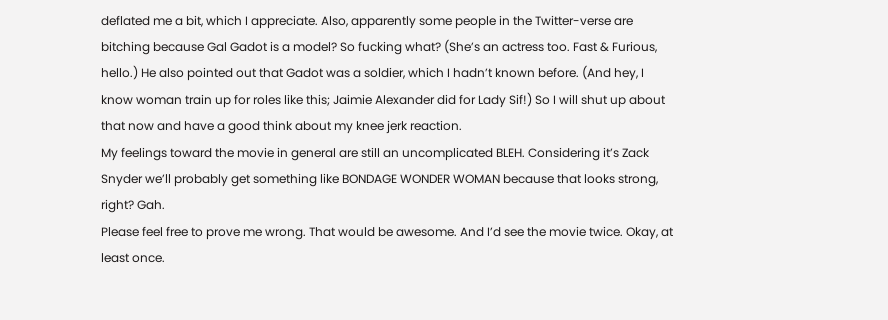deflated me a bit, which I appreciate. Also, apparently some people in the Twitter-verse are bitching because Gal Gadot is a model? So fucking what? (She’s an actress too. Fast & Furious, hello.) He also pointed out that Gadot was a soldier, which I hadn’t known before. (And hey, I know woman train up for roles like this; Jaimie Alexander did for Lady Sif!) So I will shut up about that now and have a good think about my knee jerk reaction.
My feelings toward the movie in general are still an uncomplicated BLEH. Considering it’s Zack Snyder we’ll probably get something like BONDAGE WONDER WOMAN because that looks strong, right? Gah.
Please feel free to prove me wrong. That would be awesome. And I’d see the movie twice. Okay, at least once.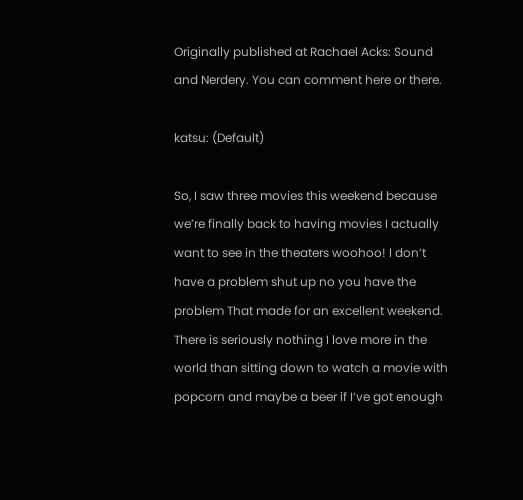Originally published at Rachael Acks: Sound and Nerdery. You can comment here or there.

katsu: (Default)

So, I saw three movies this weekend because we’re finally back to having movies I actually want to see in the theaters woohoo! I don’t have a problem shut up no you have the problem That made for an excellent weekend. There is seriously nothing I love more in the world than sitting down to watch a movie with popcorn and maybe a beer if I’ve got enough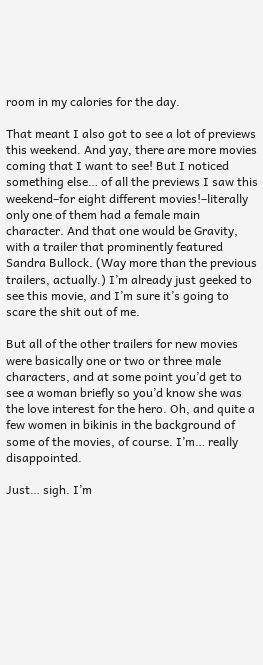room in my calories for the day.

That meant I also got to see a lot of previews this weekend. And yay, there are more movies coming that I want to see! But I noticed something else… of all the previews I saw this weekend–for eight different movies!–literally only one of them had a female main character. And that one would be Gravity, with a trailer that prominently featured Sandra Bullock. (Way more than the previous trailers, actually.) I’m already just geeked to see this movie, and I’m sure it’s going to scare the shit out of me.

But all of the other trailers for new movies were basically one or two or three male characters, and at some point you’d get to see a woman briefly so you’d know she was the love interest for the hero. Oh, and quite a few women in bikinis in the background of some of the movies, of course. I’m… really disappointed.

Just… sigh. I’m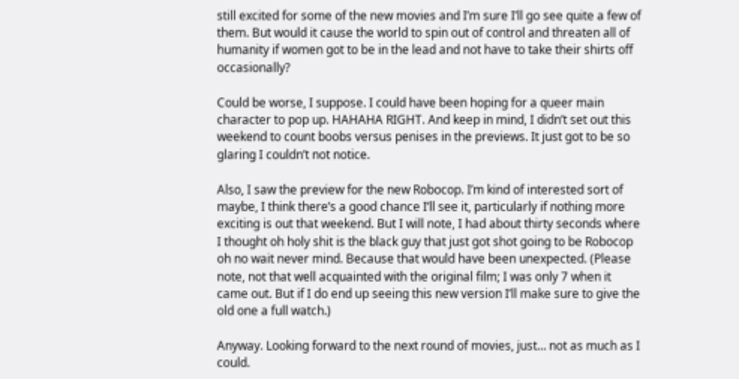still excited for some of the new movies and I’m sure I’ll go see quite a few of them. But would it cause the world to spin out of control and threaten all of humanity if women got to be in the lead and not have to take their shirts off occasionally?

Could be worse, I suppose. I could have been hoping for a queer main character to pop up. HAHAHA RIGHT. And keep in mind, I didn’t set out this weekend to count boobs versus penises in the previews. It just got to be so glaring I couldn’t not notice.

Also, I saw the preview for the new Robocop. I’m kind of interested sort of maybe, I think there’s a good chance I’ll see it, particularly if nothing more exciting is out that weekend. But I will note, I had about thirty seconds where I thought oh holy shit is the black guy that just got shot going to be Robocop oh no wait never mind. Because that would have been unexpected. (Please note, not that well acquainted with the original film; I was only 7 when it came out. But if I do end up seeing this new version I’ll make sure to give the old one a full watch.)

Anyway. Looking forward to the next round of movies, just… not as much as I could.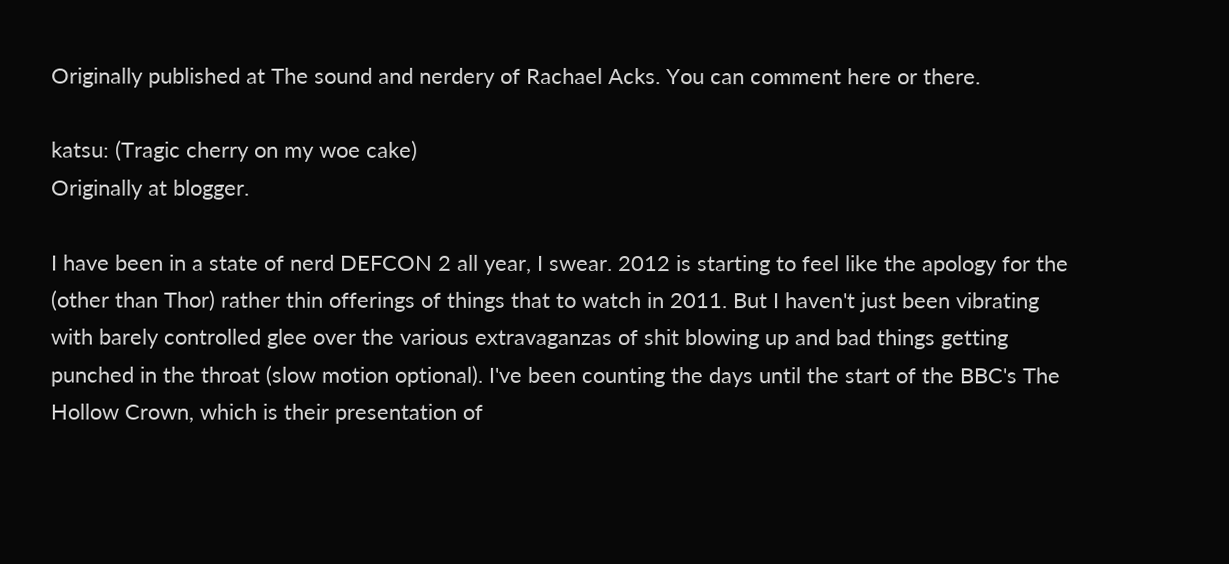Originally published at The sound and nerdery of Rachael Acks. You can comment here or there.

katsu: (Tragic cherry on my woe cake)
Originally at blogger.

I have been in a state of nerd DEFCON 2 all year, I swear. 2012 is starting to feel like the apology for the (other than Thor) rather thin offerings of things that to watch in 2011. But I haven't just been vibrating with barely controlled glee over the various extravaganzas of shit blowing up and bad things getting punched in the throat (slow motion optional). I've been counting the days until the start of the BBC's The Hollow Crown, which is their presentation of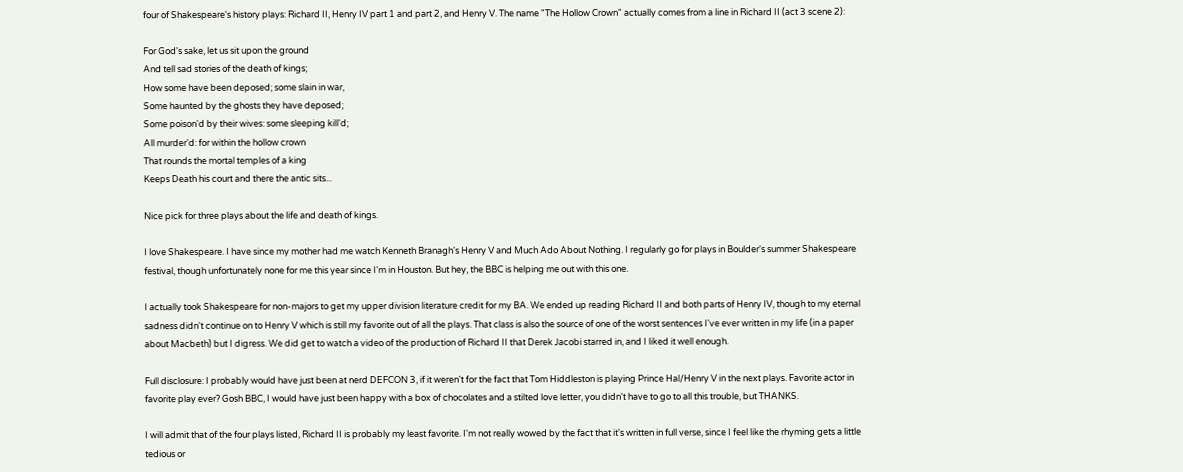four of Shakespeare's history plays: Richard II, Henry IV part 1 and part 2, and Henry V. The name "The Hollow Crown" actually comes from a line in Richard II (act 3 scene 2):

For God's sake, let us sit upon the ground
And tell sad stories of the death of kings;
How some have been deposed; some slain in war,
Some haunted by the ghosts they have deposed;
Some poison'd by their wives: some sleeping kill'd;
All murder'd: for within the hollow crown
That rounds the mortal temples of a king
Keeps Death his court and there the antic sits...

Nice pick for three plays about the life and death of kings.

I love Shakespeare. I have since my mother had me watch Kenneth Branagh's Henry V and Much Ado About Nothing. I regularly go for plays in Boulder's summer Shakespeare festival, though unfortunately none for me this year since I'm in Houston. But hey, the BBC is helping me out with this one.

I actually took Shakespeare for non-majors to get my upper division literature credit for my BA. We ended up reading Richard II and both parts of Henry IV, though to my eternal sadness didn't continue on to Henry V which is still my favorite out of all the plays. That class is also the source of one of the worst sentences I've ever written in my life (in a paper about Macbeth) but I digress. We did get to watch a video of the production of Richard II that Derek Jacobi starred in, and I liked it well enough.

Full disclosure: I probably would have just been at nerd DEFCON 3, if it weren't for the fact that Tom Hiddleston is playing Prince Hal/Henry V in the next plays. Favorite actor in favorite play ever? Gosh BBC, I would have just been happy with a box of chocolates and a stilted love letter, you didn't have to go to all this trouble, but THANKS.

I will admit that of the four plays listed, Richard II is probably my least favorite. I'm not really wowed by the fact that it's written in full verse, since I feel like the rhyming gets a little tedious or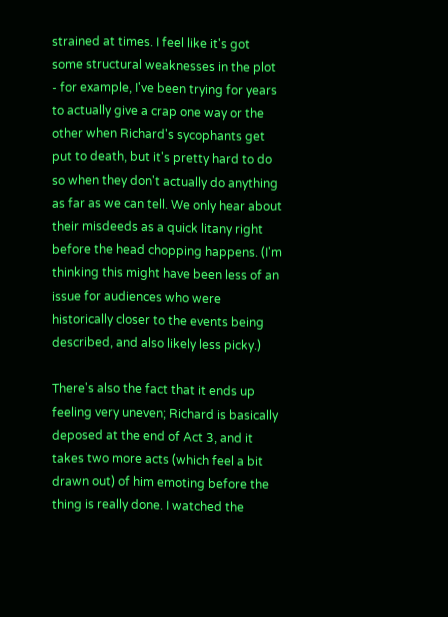strained at times. I feel like it's got some structural weaknesses in the plot - for example, I've been trying for years to actually give a crap one way or the other when Richard's sycophants get put to death, but it's pretty hard to do so when they don't actually do anything as far as we can tell. We only hear about their misdeeds as a quick litany right before the head chopping happens. (I'm thinking this might have been less of an issue for audiences who were historically closer to the events being described, and also likely less picky.)

There's also the fact that it ends up feeling very uneven; Richard is basically deposed at the end of Act 3, and it takes two more acts (which feel a bit drawn out) of him emoting before the thing is really done. I watched the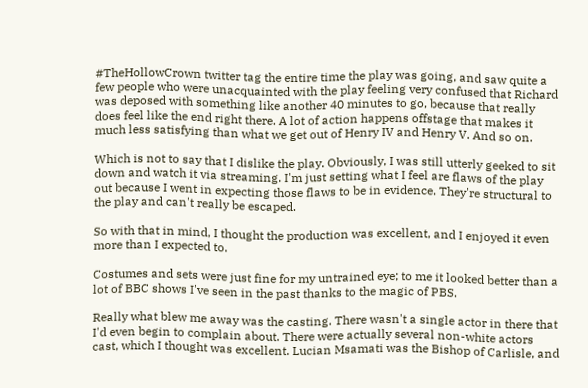#TheHollowCrown twitter tag the entire time the play was going, and saw quite a few people who were unacquainted with the play feeling very confused that Richard was deposed with something like another 40 minutes to go, because that really does feel like the end right there. A lot of action happens offstage that makes it much less satisfying than what we get out of Henry IV and Henry V. And so on.

Which is not to say that I dislike the play. Obviously, I was still utterly geeked to sit down and watch it via streaming. I'm just setting what I feel are flaws of the play out because I went in expecting those flaws to be in evidence. They're structural to the play and can't really be escaped.

So with that in mind, I thought the production was excellent, and I enjoyed it even more than I expected to.

Costumes and sets were just fine for my untrained eye; to me it looked better than a lot of BBC shows I've seen in the past thanks to the magic of PBS.

Really what blew me away was the casting. There wasn't a single actor in there that I'd even begin to complain about. There were actually several non-white actors cast, which I thought was excellent. Lucian Msamati was the Bishop of Carlisle, and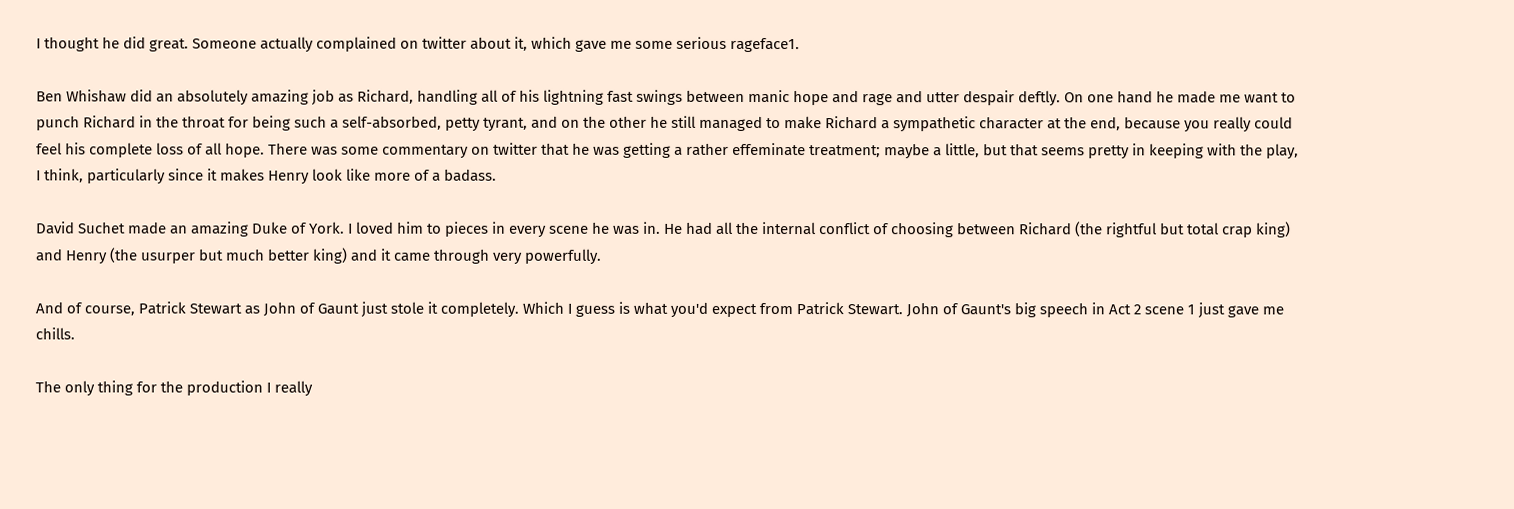I thought he did great. Someone actually complained on twitter about it, which gave me some serious rageface1.

Ben Whishaw did an absolutely amazing job as Richard, handling all of his lightning fast swings between manic hope and rage and utter despair deftly. On one hand he made me want to punch Richard in the throat for being such a self-absorbed, petty tyrant, and on the other he still managed to make Richard a sympathetic character at the end, because you really could feel his complete loss of all hope. There was some commentary on twitter that he was getting a rather effeminate treatment; maybe a little, but that seems pretty in keeping with the play, I think, particularly since it makes Henry look like more of a badass.

David Suchet made an amazing Duke of York. I loved him to pieces in every scene he was in. He had all the internal conflict of choosing between Richard (the rightful but total crap king) and Henry (the usurper but much better king) and it came through very powerfully.

And of course, Patrick Stewart as John of Gaunt just stole it completely. Which I guess is what you'd expect from Patrick Stewart. John of Gaunt's big speech in Act 2 scene 1 just gave me chills.

The only thing for the production I really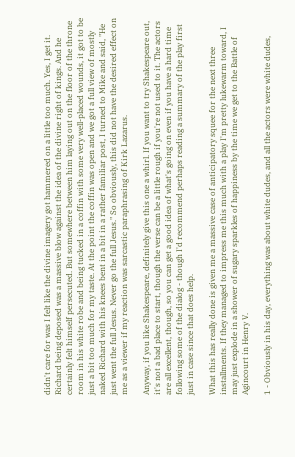didn't care for was I felt like the divine imagery got hammered on a little too much. Yes, I get it. Richard being deposed was a massive blow against the idea of the divine right of kings. And he certainly felt himself persecuted. But somewhere between him laying out on the floor of the throne room in his white robe and being tucked in a coffin with some very well-placed wounds, it got to be just a bit too much for my taste. At the point the coffin was open and we got a full view of mostly naked Richard with his knees bent in a bit in a rather familiar post, I turned to Mike and said, "He just went the full Jesus. Never go the full Jesus." So obviously, this did not have the desired effect on me as a viewer if my reaction was sarcastic paraphrasing of Kirk Lazarus.

Anyway, if you like Shakespeare, definitely give this one a whirl. If you want to try Shakespeare out, it's not a bad place to start, though the verse can be a little rough if you're not used to it. The actors are all excellent, though, so you can get a good idea of what's going on even if you have a hard time following some of the dialog - though I'd recommend perhaps reading a summary of the play first just in case since that does help.

What this has really done is given me a massive case of anticipatory squee for the next three installments. If they managed to impress me this much with a play I'm pretty lukewarm toward, I may just explode in a shower of sugary sparkles of happiness by the time we get to the Battle of Agincourt in Henry V.

1 - Obviously in his day, everything was about white dudes, and all the actors were white dudes,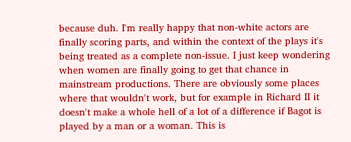because duh. I'm really happy that non-white actors are finally scoring parts, and within the context of the plays it's being treated as a complete non-issue. I just keep wondering when women are finally going to get that chance in mainstream productions. There are obviously some places where that wouldn't work, but for example in Richard II it doesn't make a whole hell of a lot of a difference if Bagot is played by a man or a woman. This is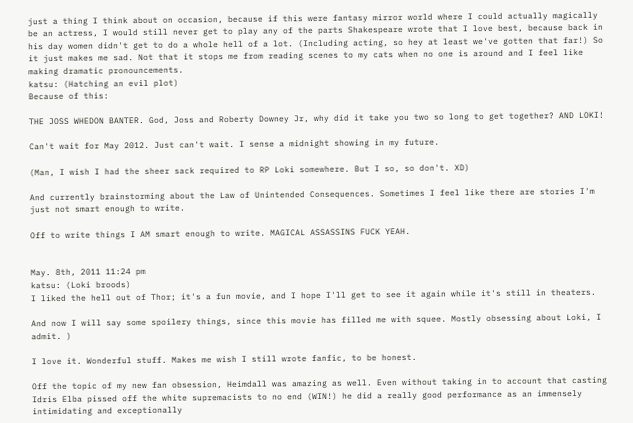just a thing I think about on occasion, because if this were fantasy mirror world where I could actually magically be an actress, I would still never get to play any of the parts Shakespeare wrote that I love best, because back in his day women didn't get to do a whole hell of a lot. (Including acting, so hey at least we've gotten that far!) So it just makes me sad. Not that it stops me from reading scenes to my cats when no one is around and I feel like making dramatic pronouncements.
katsu: (Hatching an evil plot)
Because of this:

THE JOSS WHEDON BANTER. God, Joss and Roberty Downey Jr, why did it take you two so long to get together? AND LOKI!

Can't wait for May 2012. Just can't wait. I sense a midnight showing in my future.

(Man, I wish I had the sheer sack required to RP Loki somewhere. But I so, so don't. XD)

And currently brainstorming about the Law of Unintended Consequences. Sometimes I feel like there are stories I'm just not smart enough to write.

Off to write things I AM smart enough to write. MAGICAL ASSASSINS FUCK YEAH.


May. 8th, 2011 11:24 pm
katsu: (Loki broods)
I liked the hell out of Thor; it's a fun movie, and I hope I'll get to see it again while it's still in theaters.

And now I will say some spoilery things, since this movie has filled me with squee. Mostly obsessing about Loki, I admit. )

I love it. Wonderful stuff. Makes me wish I still wrote fanfic, to be honest.

Off the topic of my new fan obsession, Heimdall was amazing as well. Even without taking in to account that casting Idris Elba pissed off the white supremacists to no end (WIN!) he did a really good performance as an immensely intimidating and exceptionally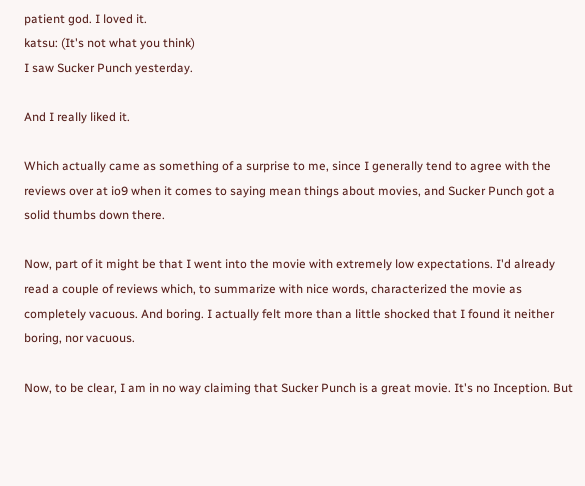patient god. I loved it.
katsu: (It's not what you think)
I saw Sucker Punch yesterday.

And I really liked it.

Which actually came as something of a surprise to me, since I generally tend to agree with the reviews over at io9 when it comes to saying mean things about movies, and Sucker Punch got a solid thumbs down there.

Now, part of it might be that I went into the movie with extremely low expectations. I'd already read a couple of reviews which, to summarize with nice words, characterized the movie as completely vacuous. And boring. I actually felt more than a little shocked that I found it neither boring, nor vacuous.

Now, to be clear, I am in no way claiming that Sucker Punch is a great movie. It's no Inception. But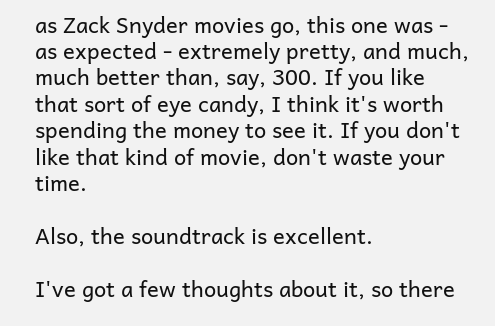as Zack Snyder movies go, this one was - as expected - extremely pretty, and much, much better than, say, 300. If you like that sort of eye candy, I think it's worth spending the money to see it. If you don't like that kind of movie, don't waste your time.

Also, the soundtrack is excellent.

I've got a few thoughts about it, so there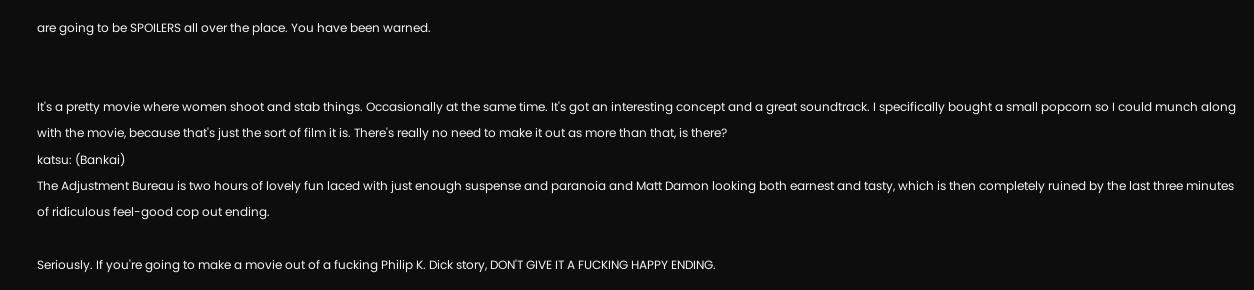are going to be SPOILERS all over the place. You have been warned.


It's a pretty movie where women shoot and stab things. Occasionally at the same time. It's got an interesting concept and a great soundtrack. I specifically bought a small popcorn so I could munch along with the movie, because that's just the sort of film it is. There's really no need to make it out as more than that, is there?
katsu: (Bankai)
The Adjustment Bureau is two hours of lovely fun laced with just enough suspense and paranoia and Matt Damon looking both earnest and tasty, which is then completely ruined by the last three minutes of ridiculous feel-good cop out ending.

Seriously. If you're going to make a movie out of a fucking Philip K. Dick story, DON'T GIVE IT A FUCKING HAPPY ENDING.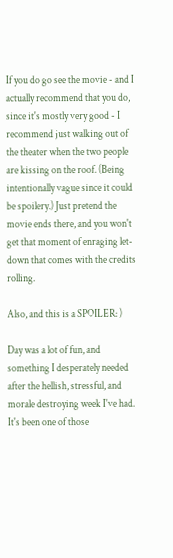If you do go see the movie - and I actually recommend that you do, since it's mostly very good - I recommend just walking out of the theater when the two people are kissing on the roof. (Being intentionally vague since it could be spoilery.) Just pretend the movie ends there, and you won't get that moment of enraging let-down that comes with the credits rolling.

Also, and this is a SPOILER: )

Day was a lot of fun, and something I desperately needed after the hellish, stressful, and morale destroying week I've had. It's been one of those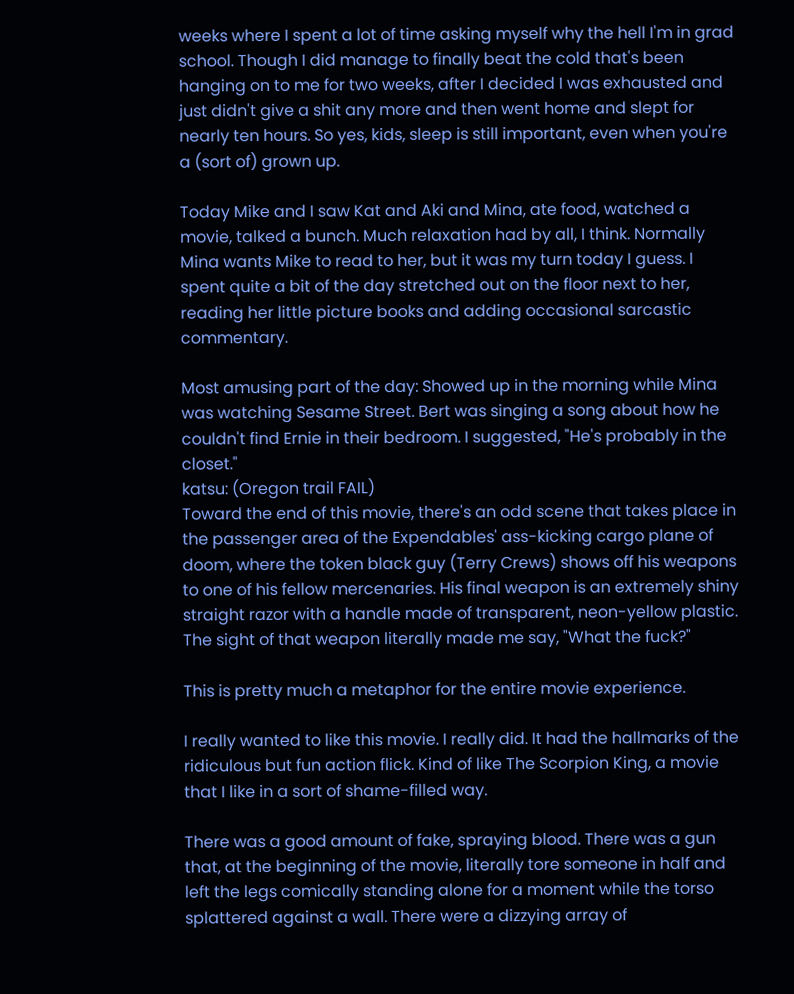weeks where I spent a lot of time asking myself why the hell I'm in grad school. Though I did manage to finally beat the cold that's been hanging on to me for two weeks, after I decided I was exhausted and just didn't give a shit any more and then went home and slept for nearly ten hours. So yes, kids, sleep is still important, even when you're a (sort of) grown up.

Today Mike and I saw Kat and Aki and Mina, ate food, watched a movie, talked a bunch. Much relaxation had by all, I think. Normally Mina wants Mike to read to her, but it was my turn today I guess. I spent quite a bit of the day stretched out on the floor next to her, reading her little picture books and adding occasional sarcastic commentary.

Most amusing part of the day: Showed up in the morning while Mina was watching Sesame Street. Bert was singing a song about how he couldn't find Ernie in their bedroom. I suggested, "He's probably in the closet."
katsu: (Oregon trail FAIL)
Toward the end of this movie, there's an odd scene that takes place in the passenger area of the Expendables' ass-kicking cargo plane of doom, where the token black guy (Terry Crews) shows off his weapons to one of his fellow mercenaries. His final weapon is an extremely shiny straight razor with a handle made of transparent, neon-yellow plastic. The sight of that weapon literally made me say, "What the fuck?"

This is pretty much a metaphor for the entire movie experience.

I really wanted to like this movie. I really did. It had the hallmarks of the ridiculous but fun action flick. Kind of like The Scorpion King, a movie that I like in a sort of shame-filled way.

There was a good amount of fake, spraying blood. There was a gun that, at the beginning of the movie, literally tore someone in half and left the legs comically standing alone for a moment while the torso splattered against a wall. There were a dizzying array of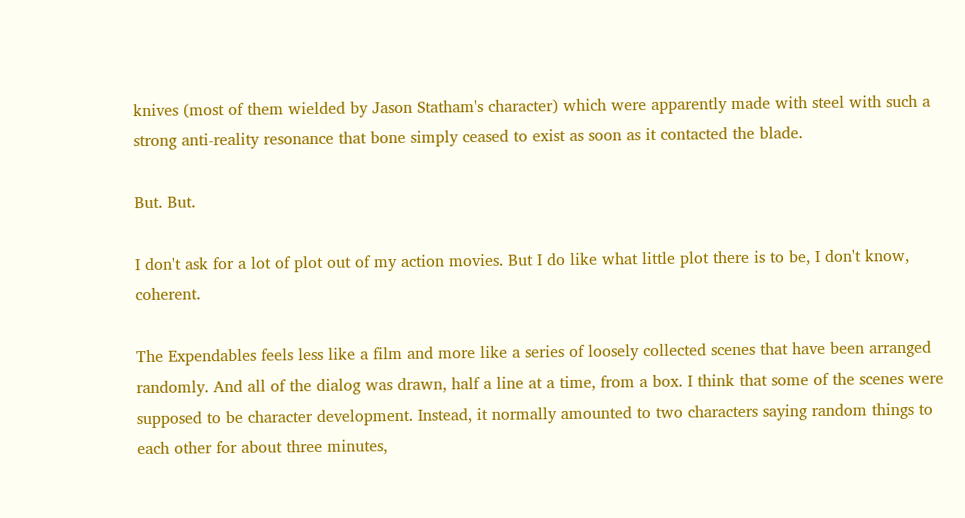knives (most of them wielded by Jason Statham's character) which were apparently made with steel with such a strong anti-reality resonance that bone simply ceased to exist as soon as it contacted the blade.

But. But.

I don't ask for a lot of plot out of my action movies. But I do like what little plot there is to be, I don't know, coherent.

The Expendables feels less like a film and more like a series of loosely collected scenes that have been arranged randomly. And all of the dialog was drawn, half a line at a time, from a box. I think that some of the scenes were supposed to be character development. Instead, it normally amounted to two characters saying random things to each other for about three minutes,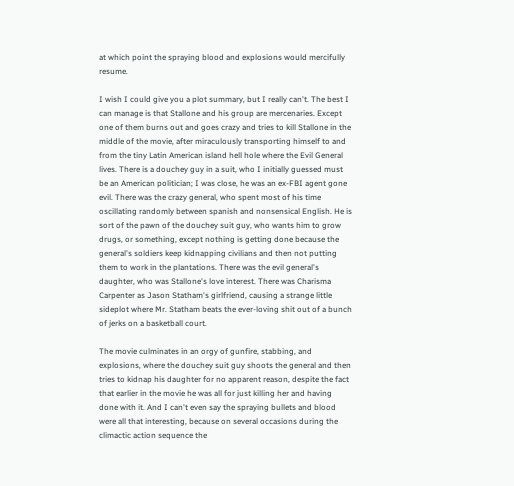at which point the spraying blood and explosions would mercifully resume.

I wish I could give you a plot summary, but I really can't. The best I can manage is that Stallone and his group are mercenaries. Except one of them burns out and goes crazy and tries to kill Stallone in the middle of the movie, after miraculously transporting himself to and from the tiny Latin American island hell hole where the Evil General lives. There is a douchey guy in a suit, who I initially guessed must be an American politician; I was close, he was an ex-FBI agent gone evil. There was the crazy general, who spent most of his time oscillating randomly between spanish and nonsensical English. He is sort of the pawn of the douchey suit guy, who wants him to grow drugs, or something, except nothing is getting done because the general's soldiers keep kidnapping civilians and then not putting them to work in the plantations. There was the evil general's daughter, who was Stallone's love interest. There was Charisma Carpenter as Jason Statham's girlfriend, causing a strange little sideplot where Mr. Statham beats the ever-loving shit out of a bunch of jerks on a basketball court.

The movie culminates in an orgy of gunfire, stabbing, and explosions, where the douchey suit guy shoots the general and then tries to kidnap his daughter for no apparent reason, despite the fact that earlier in the movie he was all for just killing her and having done with it. And I can't even say the spraying bullets and blood were all that interesting, because on several occasions during the climactic action sequence the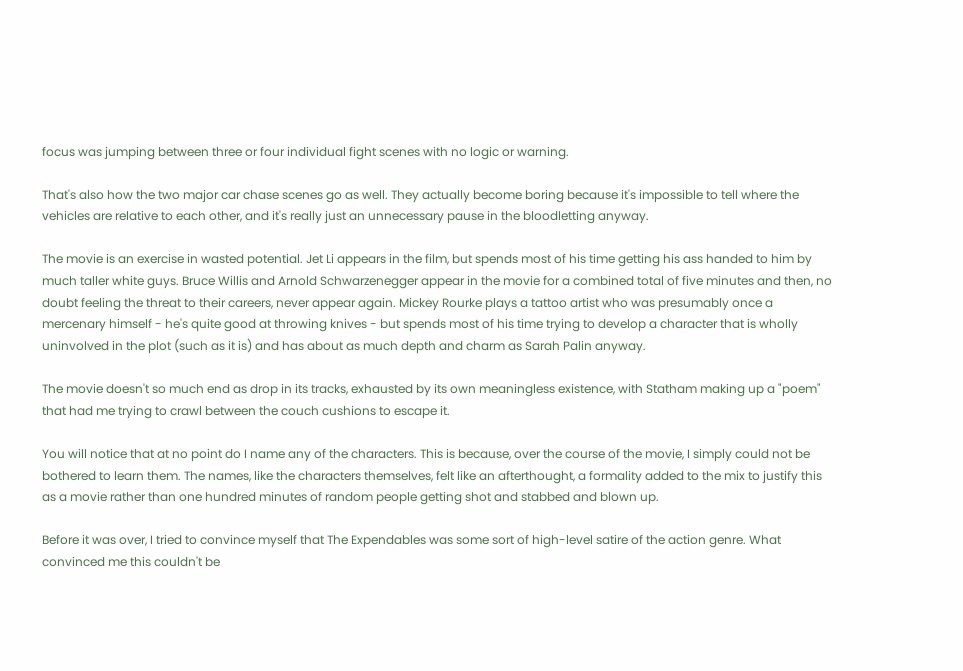focus was jumping between three or four individual fight scenes with no logic or warning.

That's also how the two major car chase scenes go as well. They actually become boring because it's impossible to tell where the vehicles are relative to each other, and it's really just an unnecessary pause in the bloodletting anyway.

The movie is an exercise in wasted potential. Jet Li appears in the film, but spends most of his time getting his ass handed to him by much taller white guys. Bruce Willis and Arnold Schwarzenegger appear in the movie for a combined total of five minutes and then, no doubt feeling the threat to their careers, never appear again. Mickey Rourke plays a tattoo artist who was presumably once a mercenary himself - he's quite good at throwing knives - but spends most of his time trying to develop a character that is wholly uninvolved in the plot (such as it is) and has about as much depth and charm as Sarah Palin anyway.

The movie doesn't so much end as drop in its tracks, exhausted by its own meaningless existence, with Statham making up a "poem" that had me trying to crawl between the couch cushions to escape it.

You will notice that at no point do I name any of the characters. This is because, over the course of the movie, I simply could not be bothered to learn them. The names, like the characters themselves, felt like an afterthought, a formality added to the mix to justify this as a movie rather than one hundred minutes of random people getting shot and stabbed and blown up.

Before it was over, I tried to convince myself that The Expendables was some sort of high-level satire of the action genre. What convinced me this couldn't be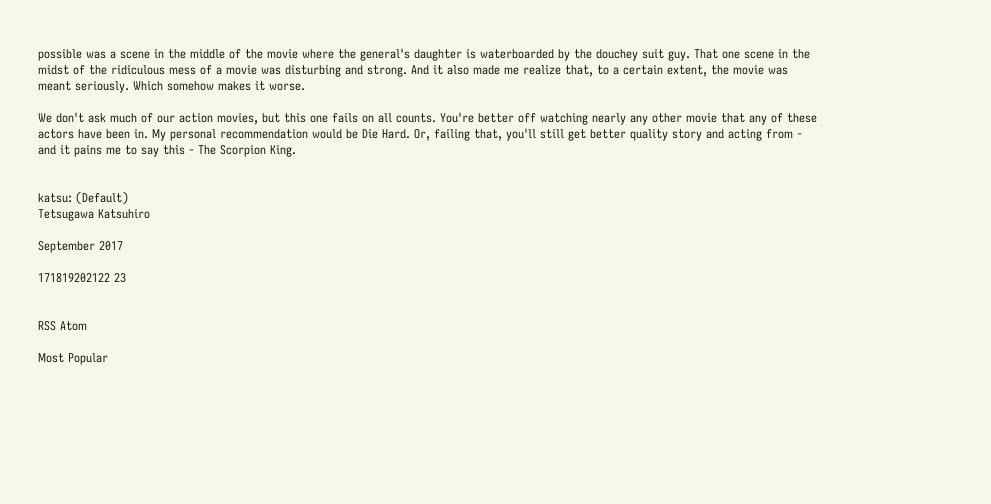possible was a scene in the middle of the movie where the general's daughter is waterboarded by the douchey suit guy. That one scene in the midst of the ridiculous mess of a movie was disturbing and strong. And it also made me realize that, to a certain extent, the movie was meant seriously. Which somehow makes it worse.

We don't ask much of our action movies, but this one fails on all counts. You're better off watching nearly any other movie that any of these actors have been in. My personal recommendation would be Die Hard. Or, failing that, you'll still get better quality story and acting from - and it pains me to say this - The Scorpion King.


katsu: (Default)
Tetsugawa Katsuhiro

September 2017

171819202122 23


RSS Atom

Most Popular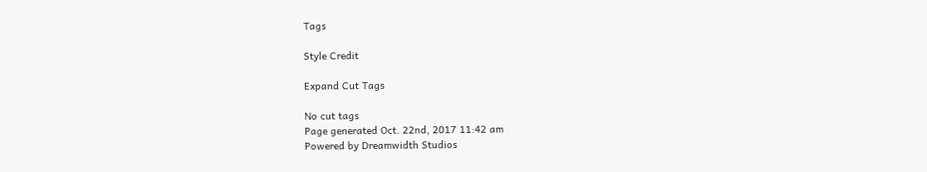Tags

Style Credit

Expand Cut Tags

No cut tags
Page generated Oct. 22nd, 2017 11:42 am
Powered by Dreamwidth Studios